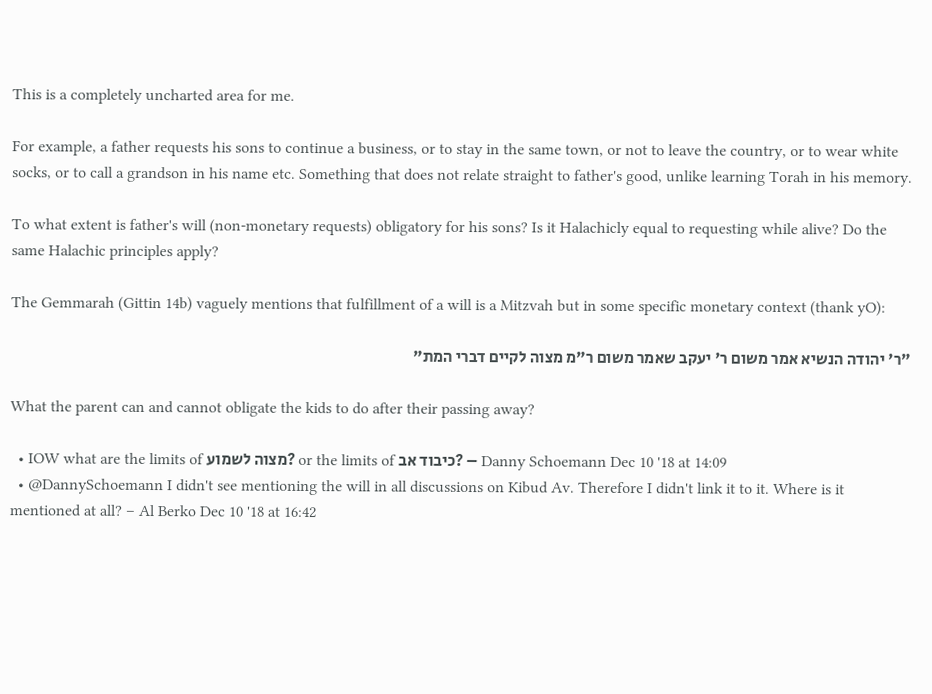This is a completely uncharted area for me.

For example, a father requests his sons to continue a business, or to stay in the same town, or not to leave the country, or to wear white socks, or to call a grandson in his name etc. Something that does not relate straight to father's good, unlike learning Torah in his memory.

To what extent is father's will (non-monetary requests) obligatory for his sons? Is it Halachicly equal to requesting while alive? Do the same Halachic principles apply?

The Gemmarah (Gittin 14b) vaguely mentions that fulfillment of a will is a Mitzvah but in some specific monetary context (thank yO):

"ר' יהודה הנשיא אמר משום ר' יעקב שאמר משום ר"מ מצוה לקיים דברי המת"

What the parent can and cannot obligate the kids to do after their passing away?

  • IOW what are the limits of מצוה לשמוע? or the limits of כיבוד אב? – Danny Schoemann Dec 10 '18 at 14:09
  • @DannySchoemann I didn't see mentioning the will in all discussions on Kibud Av. Therefore I didn't link it to it. Where is it mentioned at all? – Al Berko Dec 10 '18 at 16:42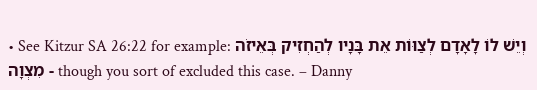• See Kitzur SA 26:22 for example: וְיֵשׁ לוֹ לָאָדָם לְצַוּוֹת אֵת בָּנָיו לְהַחְזִיק בְּאֵיזֹה מִצְוָה - though you sort of excluded this case. – Danny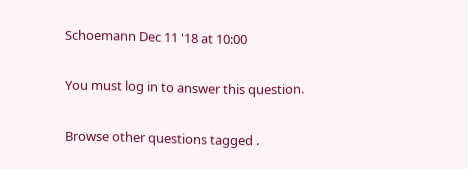Schoemann Dec 11 '18 at 10:00

You must log in to answer this question.

Browse other questions tagged .